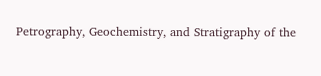Petrography, Geochemistry, and Stratigraphy of the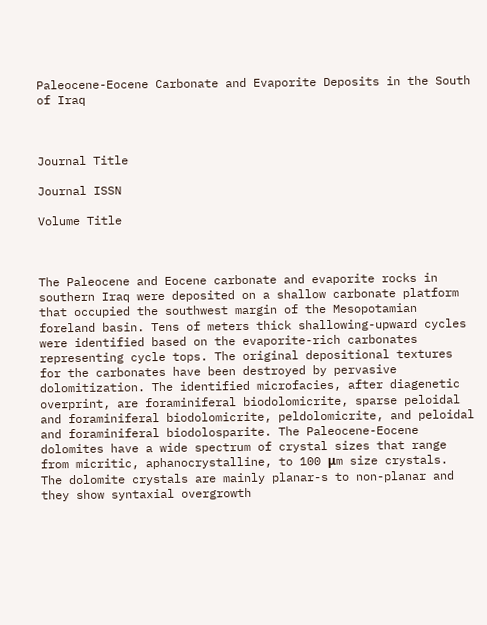Paleocene-Eocene Carbonate and Evaporite Deposits in the South of Iraq



Journal Title

Journal ISSN

Volume Title



The Paleocene and Eocene carbonate and evaporite rocks in southern Iraq were deposited on a shallow carbonate platform that occupied the southwest margin of the Mesopotamian foreland basin. Tens of meters thick shallowing-upward cycles were identified based on the evaporite-rich carbonates representing cycle tops. The original depositional textures for the carbonates have been destroyed by pervasive dolomitization. The identified microfacies, after diagenetic overprint, are foraminiferal biodolomicrite, sparse peloidal and foraminiferal biodolomicrite, peldolomicrite, and peloidal and foraminiferal biodolosparite. The Paleocene-Eocene dolomites have a wide spectrum of crystal sizes that range from micritic, aphanocrystalline, to 100 μm size crystals. The dolomite crystals are mainly planar-s to non-planar and they show syntaxial overgrowth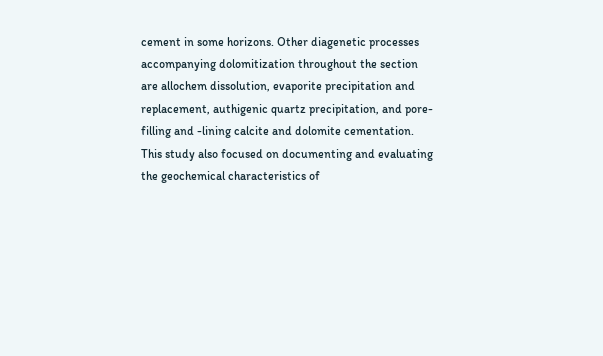cement in some horizons. Other diagenetic processes accompanying dolomitization throughout the section are allochem dissolution, evaporite precipitation and replacement, authigenic quartz precipitation, and pore-filling and -lining calcite and dolomite cementation. This study also focused on documenting and evaluating the geochemical characteristics of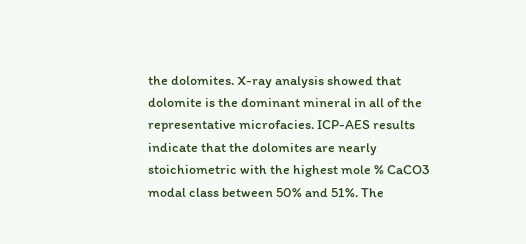the dolomites. X-ray analysis showed that dolomite is the dominant mineral in all of the representative microfacies. ICP-AES results indicate that the dolomites are nearly stoichiometric with the highest mole % CaCO3 modal class between 50% and 51%. The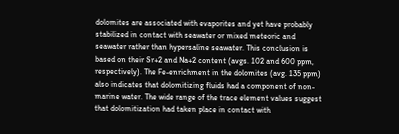dolomites are associated with evaporites and yet have probably stabilized in contact with seawater or mixed meteoric and seawater rather than hypersaline seawater. This conclusion is based on their Sr+2 and Na+2 content (avgs. 102 and 600 ppm, respectively). The Fe-enrichment in the dolomites (avg. 135 ppm) also indicates that dolomitizing fluids had a component of non-marine water. The wide range of the trace element values suggest that dolomitization had taken place in contact with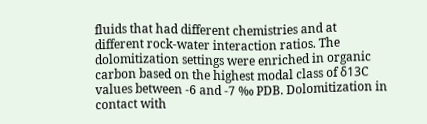fluids that had different chemistries and at different rock-water interaction ratios. The dolomitization settings were enriched in organic carbon based on the highest modal class of δ13C values between -6 and -7 ‰ PDB. Dolomitization in contact with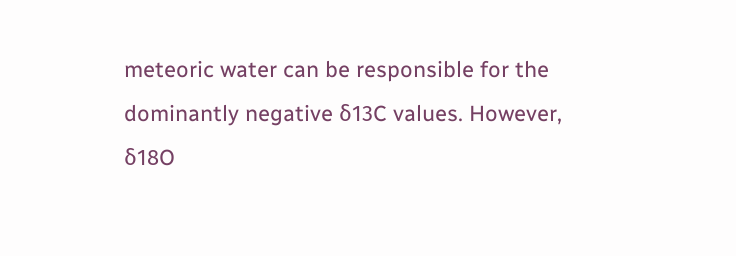meteoric water can be responsible for the dominantly negative δ13C values. However, δ18O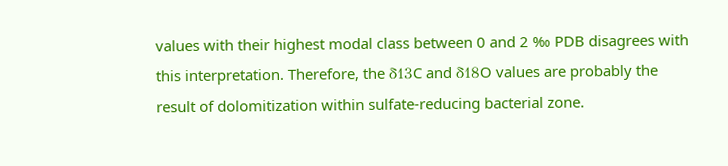values with their highest modal class between 0 and 2 ‰ PDB disagrees with this interpretation. Therefore, the δ13C and δ18O values are probably the result of dolomitization within sulfate-reducing bacterial zone.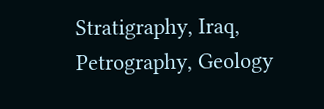Stratigraphy, Iraq, Petrography, Geology